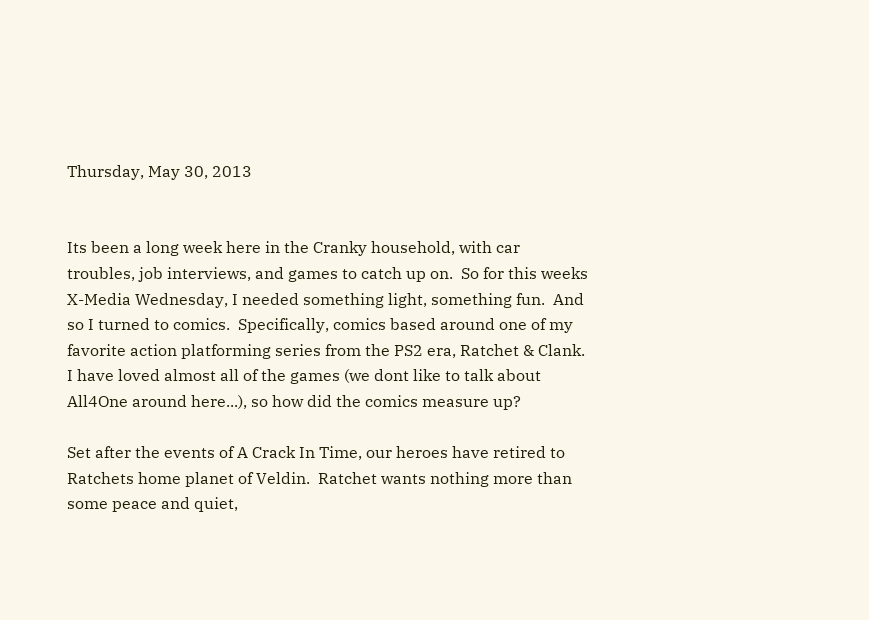Thursday, May 30, 2013


Its been a long week here in the Cranky household, with car troubles, job interviews, and games to catch up on.  So for this weeks X-Media Wednesday, I needed something light, something fun.  And so I turned to comics.  Specifically, comics based around one of my favorite action platforming series from the PS2 era, Ratchet & Clank.  I have loved almost all of the games (we dont like to talk about All4One around here...), so how did the comics measure up?

Set after the events of A Crack In Time, our heroes have retired to Ratchets home planet of Veldin.  Ratchet wants nothing more than some peace and quiet,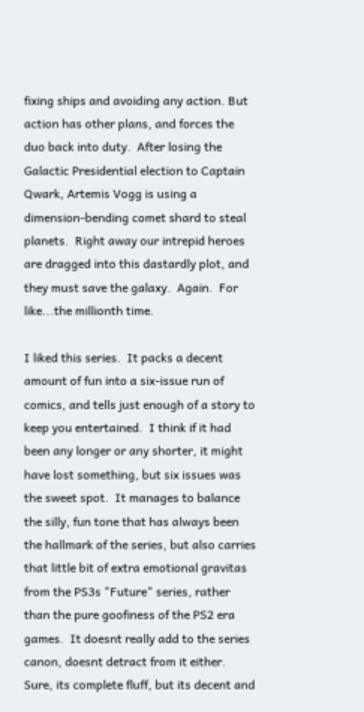fixing ships and avoiding any action. But action has other plans, and forces the duo back into duty.  After losing the Galactic Presidential election to Captain Qwark, Artemis Vogg is using a dimension-bending comet shard to steal planets.  Right away our intrepid heroes are dragged into this dastardly plot, and they must save the galaxy.  Again.  For like...the millionth time.

I liked this series.  It packs a decent amount of fun into a six-issue run of comics, and tells just enough of a story to keep you entertained.  I think if it had been any longer or any shorter, it might have lost something, but six issues was the sweet spot.  It manages to balance the silly, fun tone that has always been the hallmark of the series, but also carries that little bit of extra emotional gravitas from the PS3s "Future" series, rather than the pure goofiness of the PS2 era games.  It doesnt really add to the series canon, doesnt detract from it either.  Sure, its complete fluff, but its decent and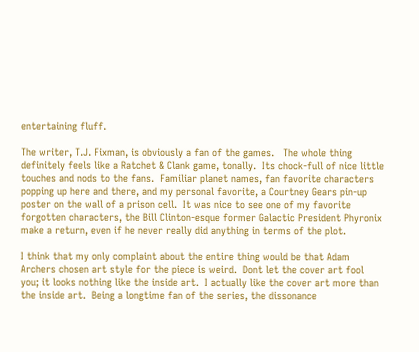entertaining fluff.

The writer, T.J. Fixman, is obviously a fan of the games.   The whole thing definitely feels like a Ratchet & Clank game, tonally.  Its chock-full of nice little touches and nods to the fans.  Familiar planet names, fan favorite characters popping up here and there, and my personal favorite, a Courtney Gears pin-up poster on the wall of a prison cell.  It was nice to see one of my favorite forgotten characters, the Bill Clinton-esque former Galactic President Phyronix make a return, even if he never really did anything in terms of the plot.

I think that my only complaint about the entire thing would be that Adam Archers chosen art style for the piece is weird.  Dont let the cover art fool you; it looks nothing like the inside art.  I actually like the cover art more than the inside art.  Being a longtime fan of the series, the dissonance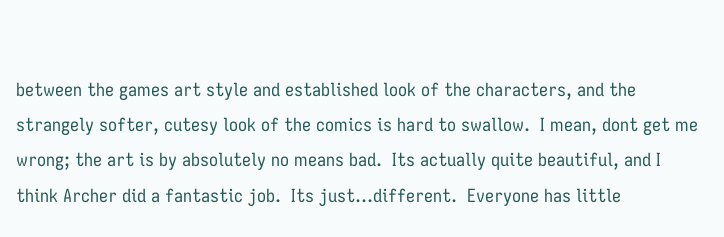between the games art style and established look of the characters, and the strangely softer, cutesy look of the comics is hard to swallow.  I mean, dont get me wrong; the art is by absolutely no means bad.  Its actually quite beautiful, and I think Archer did a fantastic job.  Its just...different.  Everyone has little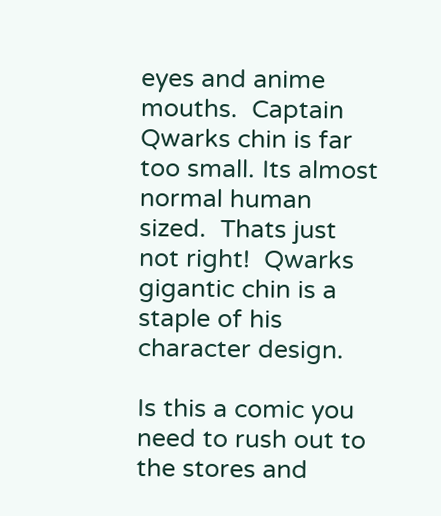eyes and anime mouths.  Captain Qwarks chin is far too small. Its almost normal human sized.  Thats just not right!  Qwarks gigantic chin is a staple of his character design.

Is this a comic you need to rush out to the stores and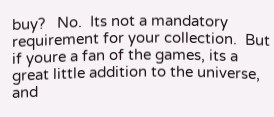buy?   No.  Its not a mandatory requirement for your collection.  But if youre a fan of the games, its a great little addition to the universe, and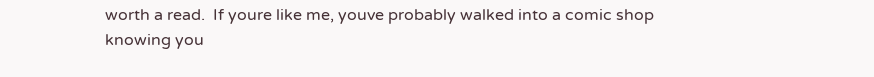worth a read.  If youre like me, youve probably walked into a comic shop knowing you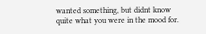wanted something, but didnt know quite what you were in the mood for.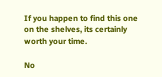If you happen to find this one on the shelves, its certainly worth your time.

No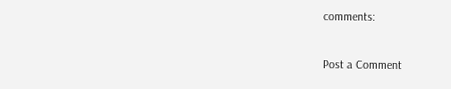comments:

Post a Comment